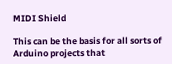MIDI Shield

This can be the basis for all sorts of Arduino projects that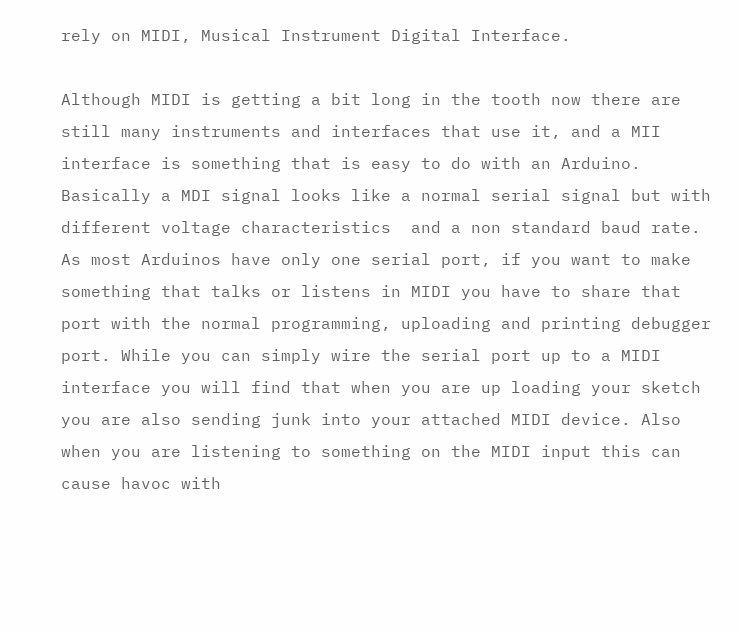rely on MIDI, Musical Instrument Digital Interface.

Although MIDI is getting a bit long in the tooth now there are still many instruments and interfaces that use it, and a MII interface is something that is easy to do with an Arduino. Basically a MDI signal looks like a normal serial signal but with different voltage characteristics  and a non standard baud rate. As most Arduinos have only one serial port, if you want to make something that talks or listens in MIDI you have to share that port with the normal programming, uploading and printing debugger port. While you can simply wire the serial port up to a MIDI interface you will find that when you are up loading your sketch you are also sending junk into your attached MIDI device. Also when you are listening to something on the MIDI input this can cause havoc with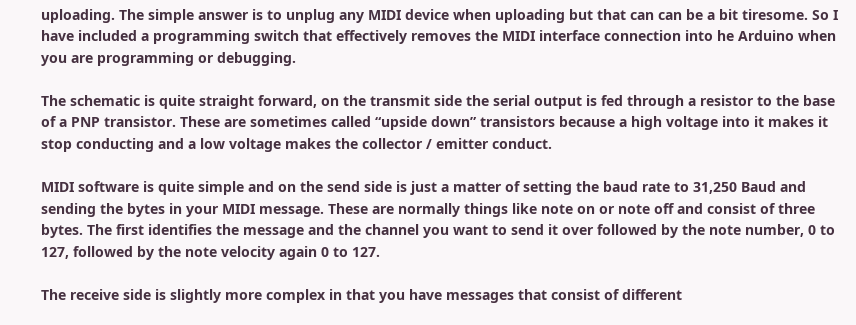uploading. The simple answer is to unplug any MIDI device when uploading but that can can be a bit tiresome. So I have included a programming switch that effectively removes the MIDI interface connection into he Arduino when you are programming or debugging.

The schematic is quite straight forward, on the transmit side the serial output is fed through a resistor to the base of a PNP transistor. These are sometimes called “upside down” transistors because a high voltage into it makes it stop conducting and a low voltage makes the collector / emitter conduct.

MIDI software is quite simple and on the send side is just a matter of setting the baud rate to 31,250 Baud and sending the bytes in your MIDI message. These are normally things like note on or note off and consist of three bytes. The first identifies the message and the channel you want to send it over followed by the note number, 0 to 127, followed by the note velocity again 0 to 127.

The receive side is slightly more complex in that you have messages that consist of different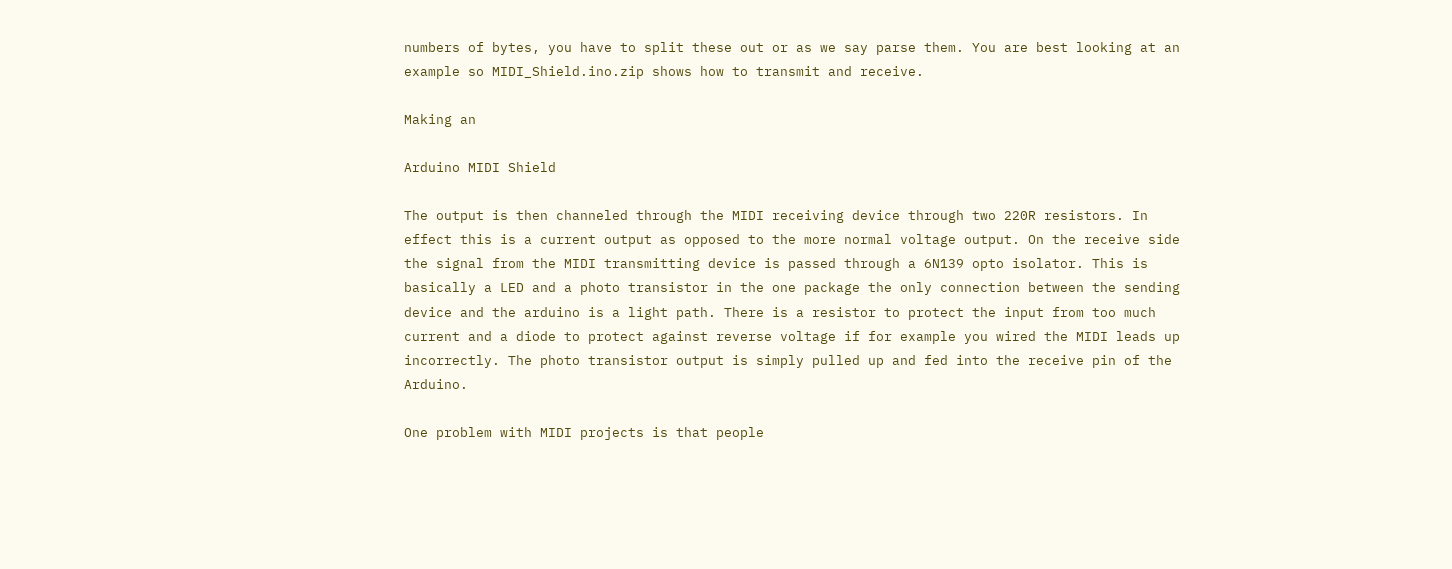numbers of bytes, you have to split these out or as we say parse them. You are best looking at an example so MIDI_Shield.ino.zip shows how to transmit and receive.

Making an

Arduino MIDI Shield

The output is then channeled through the MIDI receiving device through two 220R resistors. In effect this is a current output as opposed to the more normal voltage output. On the receive side the signal from the MIDI transmitting device is passed through a 6N139 opto isolator. This is basically a LED and a photo transistor in the one package the only connection between the sending device and the arduino is a light path. There is a resistor to protect the input from too much current and a diode to protect against reverse voltage if for example you wired the MIDI leads up incorrectly. The photo transistor output is simply pulled up and fed into the receive pin of the Arduino.

One problem with MIDI projects is that people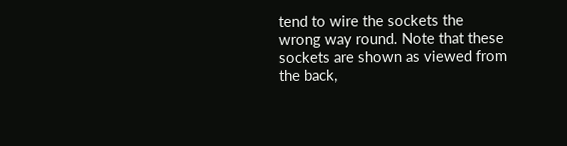tend to wire the sockets the wrong way round. Note that these sockets are shown as viewed from the back,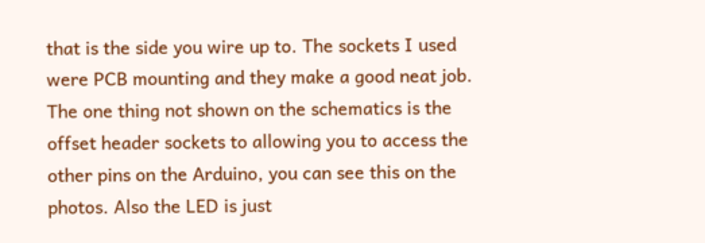that is the side you wire up to. The sockets I used were PCB mounting and they make a good neat job. The one thing not shown on the schematics is the offset header sockets to allowing you to access the other pins on the Arduino, you can see this on the photos. Also the LED is just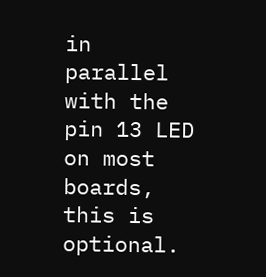in parallel with the pin 13 LED on most boards, this is optional.